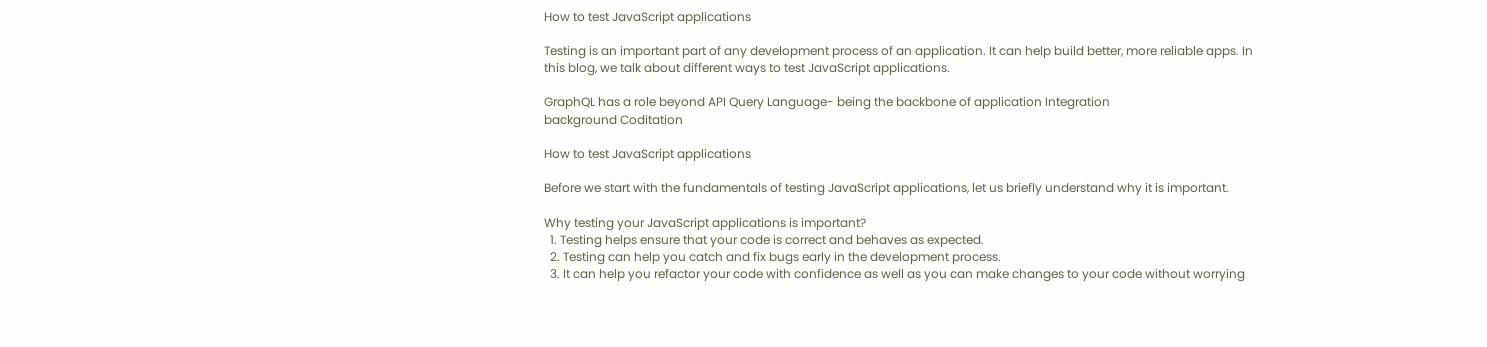How to test JavaScript applications

Testing is an important part of any development process of an application. It can help build better, more reliable apps. In this blog, we talk about different ways to test JavaScript applications.

GraphQL has a role beyond API Query Language- being the backbone of application Integration
background Coditation

How to test JavaScript applications

Before we start with the fundamentals of testing JavaScript applications, let us briefly understand why it is important.

Why testing your JavaScript applications is important?
  1. Testing helps ensure that your code is correct and behaves as expected.
  2. Testing can help you catch and fix bugs early in the development process.
  3. It can help you refactor your code with confidence as well as you can make changes to your code without worrying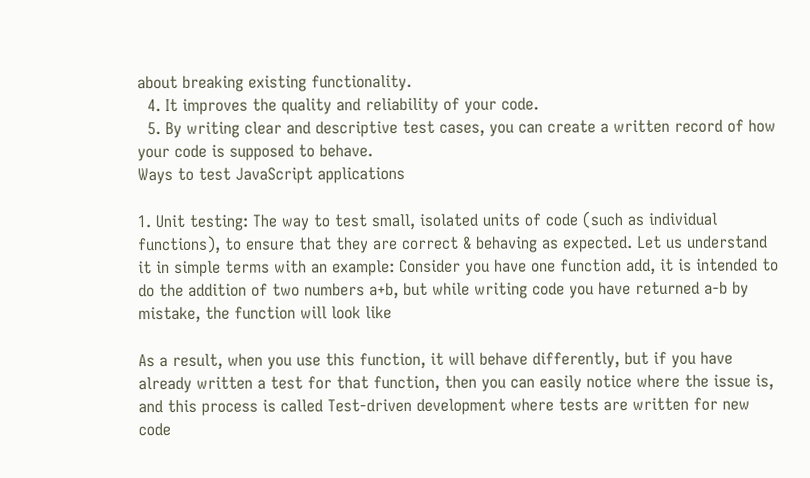about breaking existing functionality.
  4. It improves the quality and reliability of your code.
  5. By writing clear and descriptive test cases, you can create a written record of how your code is supposed to behave.
Ways to test JavaScript applications

1. Unit testing: The way to test small, isolated units of code (such as individual functions), to ensure that they are correct & behaving as expected. Let us understand it in simple terms with an example: Consider you have one function add, it is intended to do the addition of two numbers a+b, but while writing code you have returned a-b by mistake, the function will look like

As a result, when you use this function, it will behave differently, but if you have already written a test for that function, then you can easily notice where the issue is, and this process is called Test-driven development where tests are written for new code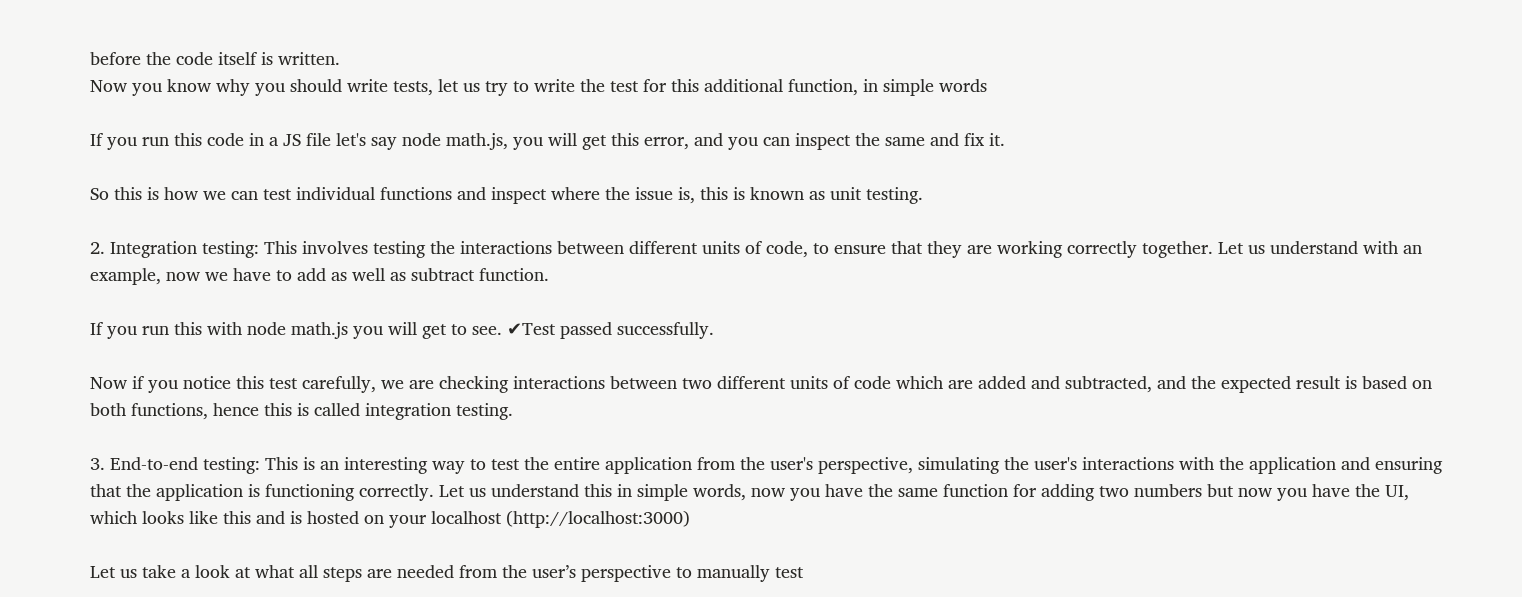before the code itself is written.
Now you know why you should write tests, let us try to write the test for this additional function, in simple words

If you run this code in a JS file let's say node math.js, you will get this error, and you can inspect the same and fix it.

So this is how we can test individual functions and inspect where the issue is, this is known as unit testing.

2. Integration testing: This involves testing the interactions between different units of code, to ensure that they are working correctly together. Let us understand with an example, now we have to add as well as subtract function.

If you run this with node math.js you will get to see. ✔Test passed successfully.

Now if you notice this test carefully, we are checking interactions between two different units of code which are added and subtracted, and the expected result is based on both functions, hence this is called integration testing.

3. End-to-end testing: This is an interesting way to test the entire application from the user's perspective, simulating the user's interactions with the application and ensuring that the application is functioning correctly. Let us understand this in simple words, now you have the same function for adding two numbers but now you have the UI, which looks like this and is hosted on your localhost (http://localhost:3000)

Let us take a look at what all steps are needed from the user’s perspective to manually test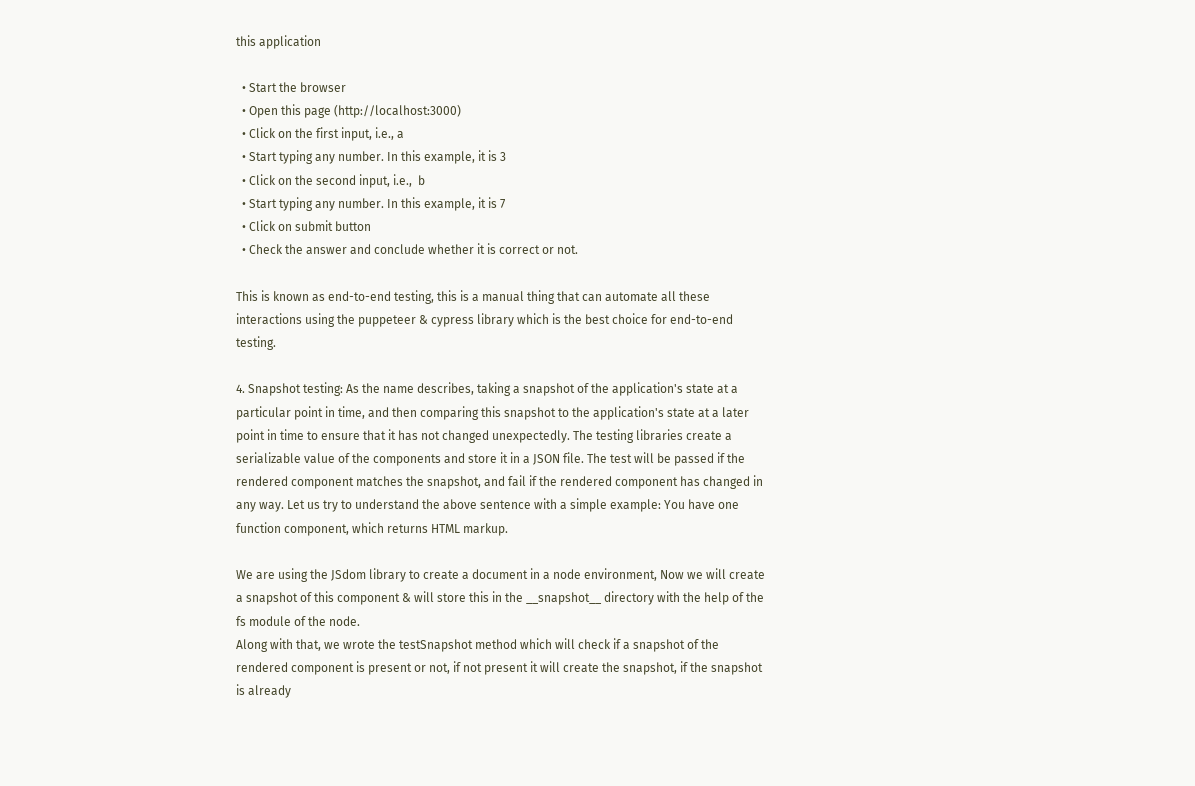this application

  • Start the browser
  • Open this page (http://localhost:3000)
  • Click on the first input, i.e., a
  • Start typing any number. In this example, it is 3
  • Click on the second input, i.e.,  b
  • Start typing any number. In this example, it is 7
  • Click on submit button
  • Check the answer and conclude whether it is correct or not.

This is known as end-to-end testing, this is a manual thing that can automate all these interactions using the puppeteer & cypress library which is the best choice for end-to-end testing.

4. Snapshot testing: As the name describes, taking a snapshot of the application's state at a particular point in time, and then comparing this snapshot to the application's state at a later point in time to ensure that it has not changed unexpectedly. The testing libraries create a serializable value of the components and store it in a JSON file. The test will be passed if the rendered component matches the snapshot, and fail if the rendered component has changed in any way. Let us try to understand the above sentence with a simple example: You have one function component, which returns HTML markup.

We are using the JSdom library to create a document in a node environment, Now we will create a snapshot of this component & will store this in the __snapshot__ directory with the help of the fs module of the node.
Along with that, we wrote the testSnapshot method which will check if a snapshot of the rendered component is present or not, if not present it will create the snapshot, if the snapshot is already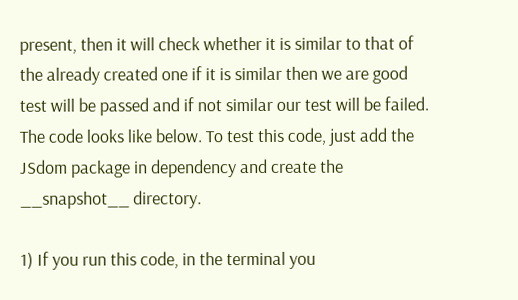present, then it will check whether it is similar to that of the already created one if it is similar then we are good test will be passed and if not similar our test will be failed.
The code looks like below. To test this code, just add the JSdom package in dependency and create the __snapshot__ directory.

1) If you run this code, in the terminal you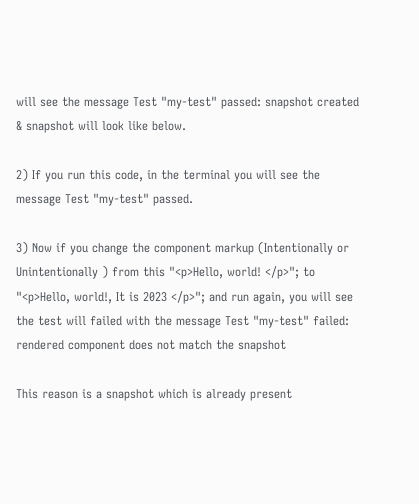will see the message Test "my-test" passed: snapshot created & snapshot will look like below.

2) If you run this code, in the terminal you will see the message Test "my-test" passed.

3) Now if you change the component markup (Intentionally or Unintentionally ) from this "<p>Hello, world! </p>"; to "<p>Hello, world!, It is 2023 </p>"; and run again, you will see the test will failed with the message Test "my-test" failed: rendered component does not match the snapshot

This reason is a snapshot which is already present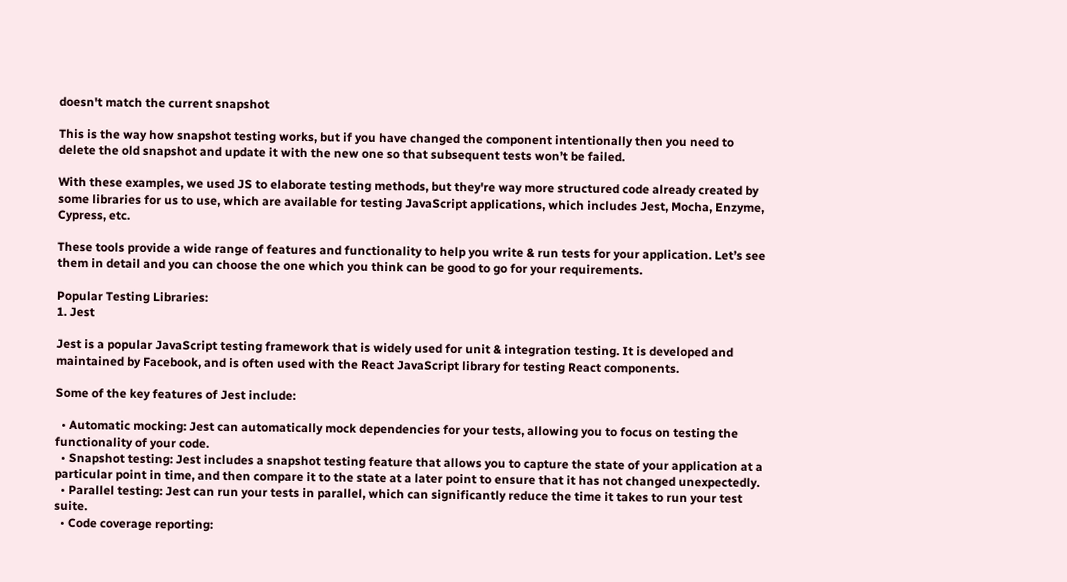doesn't match the current snapshot

This is the way how snapshot testing works, but if you have changed the component intentionally then you need to delete the old snapshot and update it with the new one so that subsequent tests won’t be failed.

With these examples, we used JS to elaborate testing methods, but they're way more structured code already created by some libraries for us to use, which are available for testing JavaScript applications, which includes Jest, Mocha, Enzyme, Cypress, etc.

These tools provide a wide range of features and functionality to help you write & run tests for your application. Let’s see them in detail and you can choose the one which you think can be good to go for your requirements.

Popular Testing Libraries:
1. Jest

Jest is a popular JavaScript testing framework that is widely used for unit & integration testing. It is developed and maintained by Facebook, and is often used with the React JavaScript library for testing React components.

Some of the key features of Jest include:

  • Automatic mocking: Jest can automatically mock dependencies for your tests, allowing you to focus on testing the functionality of your code.
  • Snapshot testing: Jest includes a snapshot testing feature that allows you to capture the state of your application at a particular point in time, and then compare it to the state at a later point to ensure that it has not changed unexpectedly.
  • Parallel testing: Jest can run your tests in parallel, which can significantly reduce the time it takes to run your test suite.
  • Code coverage reporting: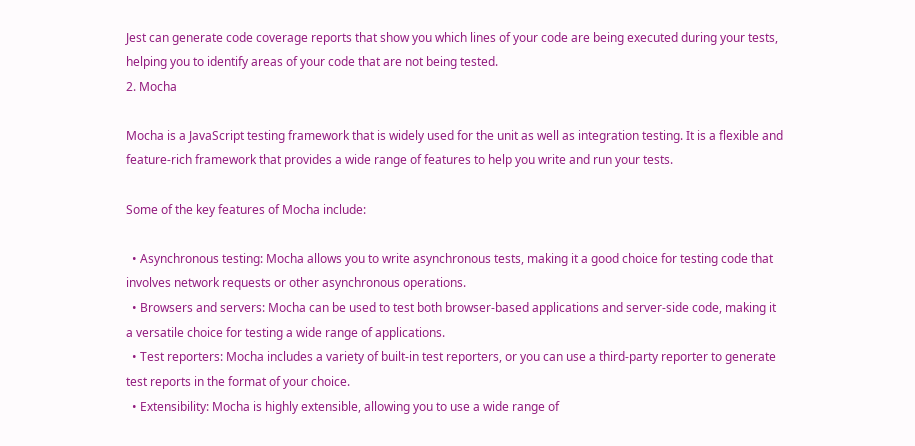Jest can generate code coverage reports that show you which lines of your code are being executed during your tests, helping you to identify areas of your code that are not being tested.
2. Mocha

Mocha is a JavaScript testing framework that is widely used for the unit as well as integration testing. It is a flexible and feature-rich framework that provides a wide range of features to help you write and run your tests.

Some of the key features of Mocha include:

  • Asynchronous testing: Mocha allows you to write asynchronous tests, making it a good choice for testing code that involves network requests or other asynchronous operations.
  • Browsers and servers: Mocha can be used to test both browser-based applications and server-side code, making it a versatile choice for testing a wide range of applications.
  • Test reporters: Mocha includes a variety of built-in test reporters, or you can use a third-party reporter to generate test reports in the format of your choice.
  • Extensibility: Mocha is highly extensible, allowing you to use a wide range of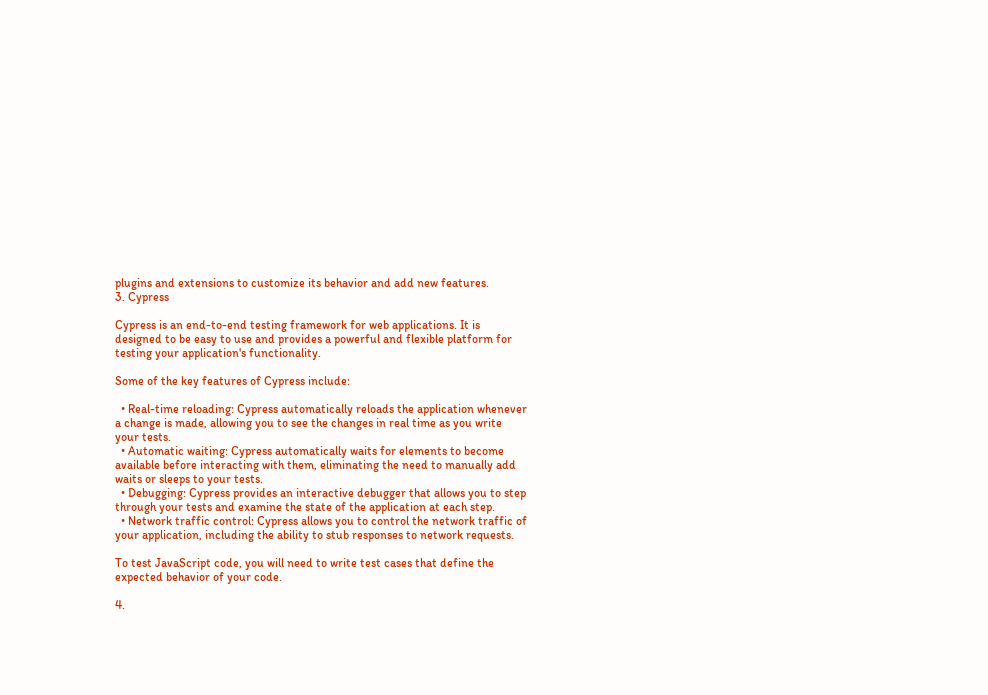plugins and extensions to customize its behavior and add new features.
3. Cypress

Cypress is an end-to-end testing framework for web applications. It is designed to be easy to use and provides a powerful and flexible platform for testing your application's functionality.

Some of the key features of Cypress include:

  • Real-time reloading: Cypress automatically reloads the application whenever a change is made, allowing you to see the changes in real time as you write your tests.
  • Automatic waiting: Cypress automatically waits for elements to become available before interacting with them, eliminating the need to manually add waits or sleeps to your tests.
  • Debugging: Cypress provides an interactive debugger that allows you to step through your tests and examine the state of the application at each step.
  • Network traffic control: Cypress allows you to control the network traffic of your application, including the ability to stub responses to network requests.

To test JavaScript code, you will need to write test cases that define the expected behavior of your code.

4.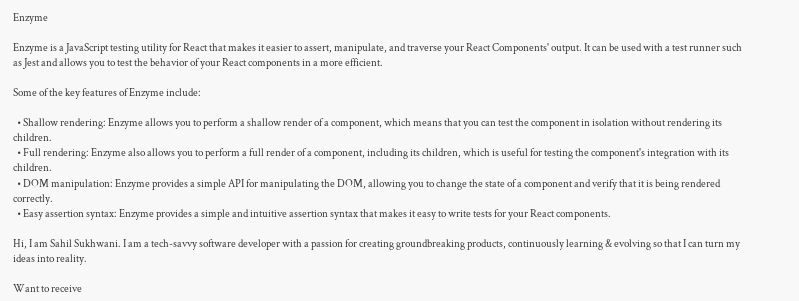Enzyme

Enzyme is a JavaScript testing utility for React that makes it easier to assert, manipulate, and traverse your React Components' output. It can be used with a test runner such as Jest and allows you to test the behavior of your React components in a more efficient.

Some of the key features of Enzyme include:

  • Shallow rendering: Enzyme allows you to perform a shallow render of a component, which means that you can test the component in isolation without rendering its children.
  • Full rendering: Enzyme also allows you to perform a full render of a component, including its children, which is useful for testing the component's integration with its children.
  • DOM manipulation: Enzyme provides a simple API for manipulating the DOM, allowing you to change the state of a component and verify that it is being rendered correctly.
  • Easy assertion syntax: Enzyme provides a simple and intuitive assertion syntax that makes it easy to write tests for your React components.

Hi, I am Sahil Sukhwani. I am a tech-savvy software developer with a passion for creating groundbreaking products, continuously learning & evolving so that I can turn my ideas into reality.

Want to receive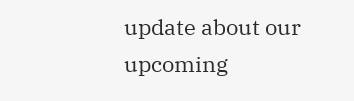update about our upcoming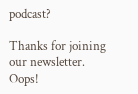podcast?

Thanks for joining our newsletter.
Oops!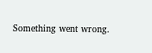Something went wrong.